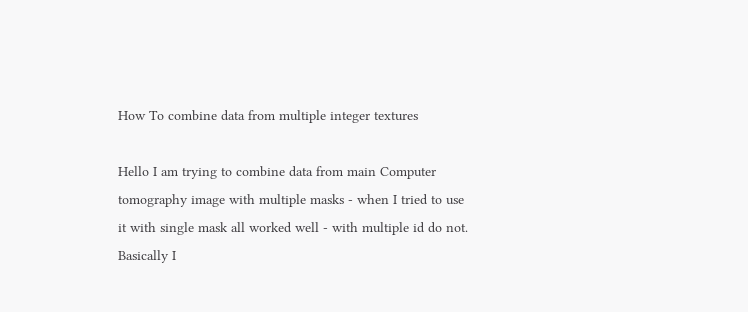How To combine data from multiple integer textures

Hello I am trying to combine data from main Computer tomography image with multiple masks - when I tried to use it with single mask all worked well - with multiple id do not. Basically I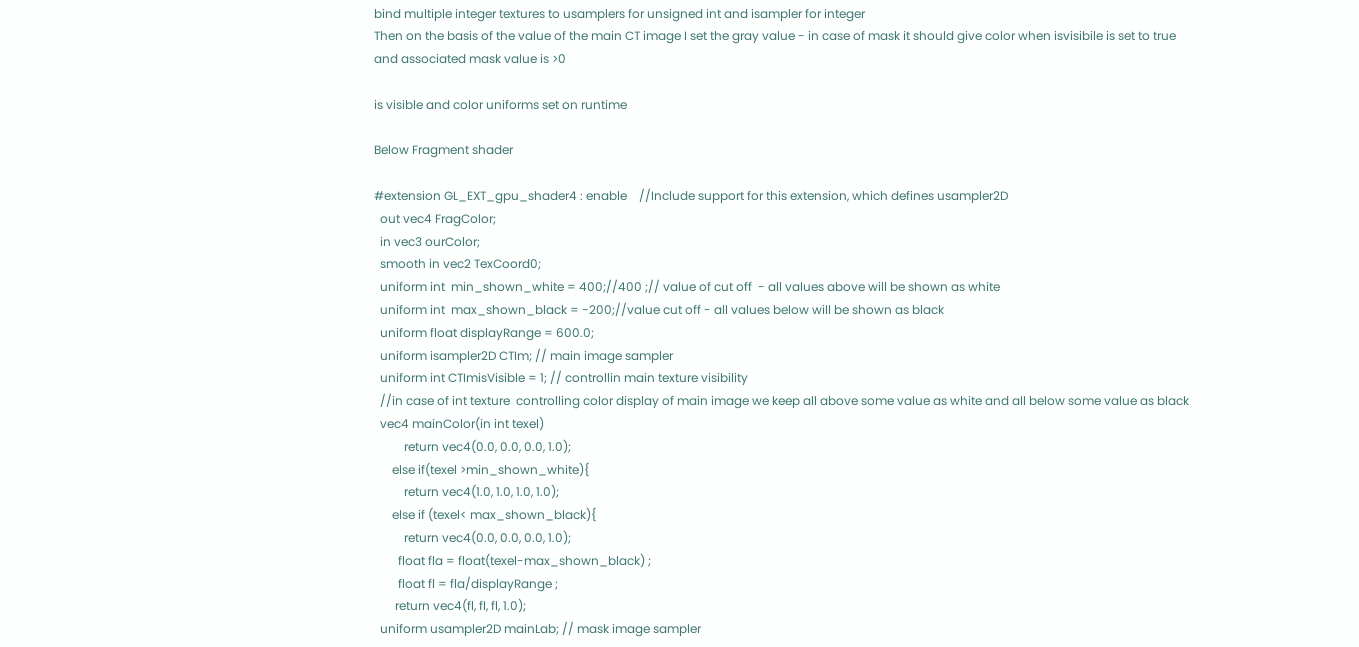bind multiple integer textures to usamplers for unsigned int and isampler for integer
Then on the basis of the value of the main CT image I set the gray value - in case of mask it should give color when isvisibile is set to true and associated mask value is >0

is visible and color uniforms set on runtime

Below Fragment shader

#extension GL_EXT_gpu_shader4 : enable    //Include support for this extension, which defines usampler2D
  out vec4 FragColor;
  in vec3 ourColor;
  smooth in vec2 TexCoord0;
  uniform int  min_shown_white = 400;//400 ;// value of cut off  - all values above will be shown as white
  uniform int  max_shown_black = -200;//value cut off - all values below will be shown as black
  uniform float displayRange = 600.0;
  uniform isampler2D CTIm; // main image sampler
  uniform int CTImisVisible = 1; // controllin main texture visibility
  //in case of int texture  controlling color display of main image we keep all above some value as white and all below some value as black
  vec4 mainColor(in int texel)
          return vec4(0.0, 0.0, 0.0, 1.0);
      else if(texel >min_shown_white){
          return vec4(1.0, 1.0, 1.0, 1.0);
      else if (texel< max_shown_black){
          return vec4(0.0, 0.0, 0.0, 1.0);
        float fla = float(texel-max_shown_black) ;
        float fl = fla/displayRange ;
       return vec4(fl, fl, fl, 1.0);
  uniform usampler2D mainLab; // mask image sampler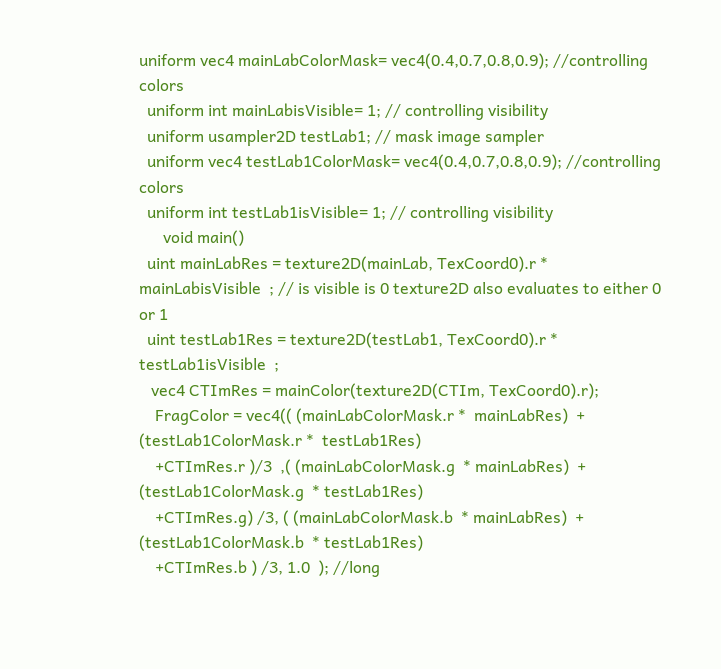uniform vec4 mainLabColorMask= vec4(0.4,0.7,0.8,0.9); //controlling colors
  uniform int mainLabisVisible= 1; // controlling visibility
  uniform usampler2D testLab1; // mask image sampler
  uniform vec4 testLab1ColorMask= vec4(0.4,0.7,0.8,0.9); //controlling colors
  uniform int testLab1isVisible= 1; // controlling visibility
      void main()
  uint mainLabRes = texture2D(mainLab, TexCoord0).r * mainLabisVisible  ; // is visible is 0 texture2D also evaluates to either 0 or 1
  uint testLab1Res = texture2D(testLab1, TexCoord0).r * testLab1isVisible  ;
   vec4 CTImRes = mainColor(texture2D(CTIm, TexCoord0).r);
    FragColor = vec4(( (mainLabColorMask.r *  mainLabRes)  +  (testLab1ColorMask.r *  testLab1Res)
    +CTImRes.r )/3  ,( (mainLabColorMask.g  * mainLabRes)  +  (testLab1ColorMask.g  * testLab1Res)
    +CTImRes.g) /3, ( (mainLabColorMask.b  * mainLabRes)  +  (testLab1ColorMask.b  * testLab1Res)
    +CTImRes.b ) /3, 1.0  ); //long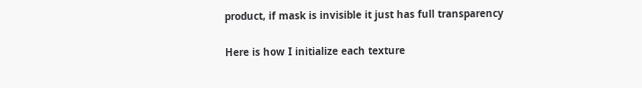product, if mask is invisible it just has full transparency

Here is how I initialize each texture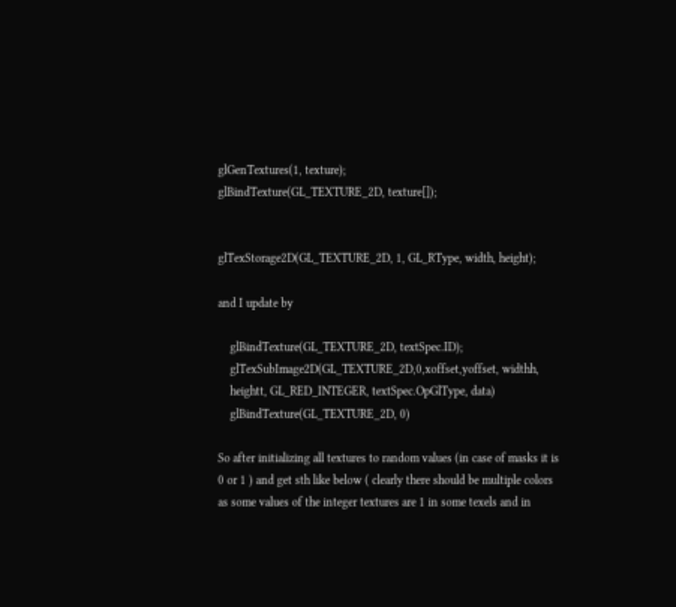glGenTextures(1, texture);
glBindTexture(GL_TEXTURE_2D, texture[]);


glTexStorage2D(GL_TEXTURE_2D, 1, GL_RType, width, height);

and I update by

    glBindTexture(GL_TEXTURE_2D, textSpec.ID);
    glTexSubImage2D(GL_TEXTURE_2D,0,xoffset,yoffset, widthh,
    heightt, GL_RED_INTEGER, textSpec.OpGlType, data)
    glBindTexture(GL_TEXTURE_2D, 0)

So after initializing all textures to random values (in case of masks it is 0 or 1 ) and get sth like below ( clearly there should be multiple colors as some values of the integer textures are 1 in some texels and in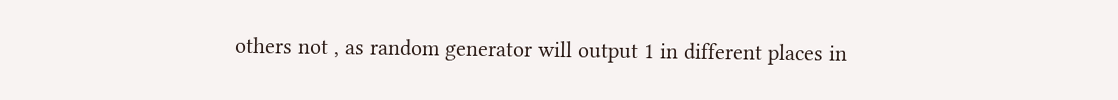others not , as random generator will output 1 in different places in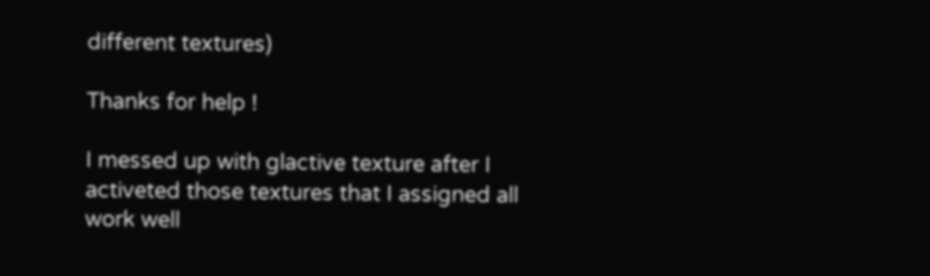different textures)

Thanks for help !

I messed up with glactive texture after I activeted those textures that I assigned all work well